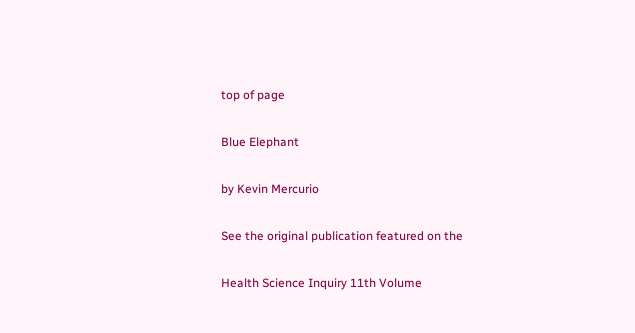top of page

Blue Elephant

by Kevin Mercurio

See the original publication featured on the

Health Science Inquiry 11th Volume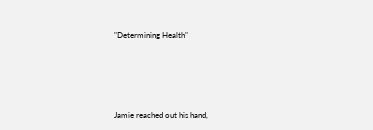"Determining Health"







Jamie reached out his hand,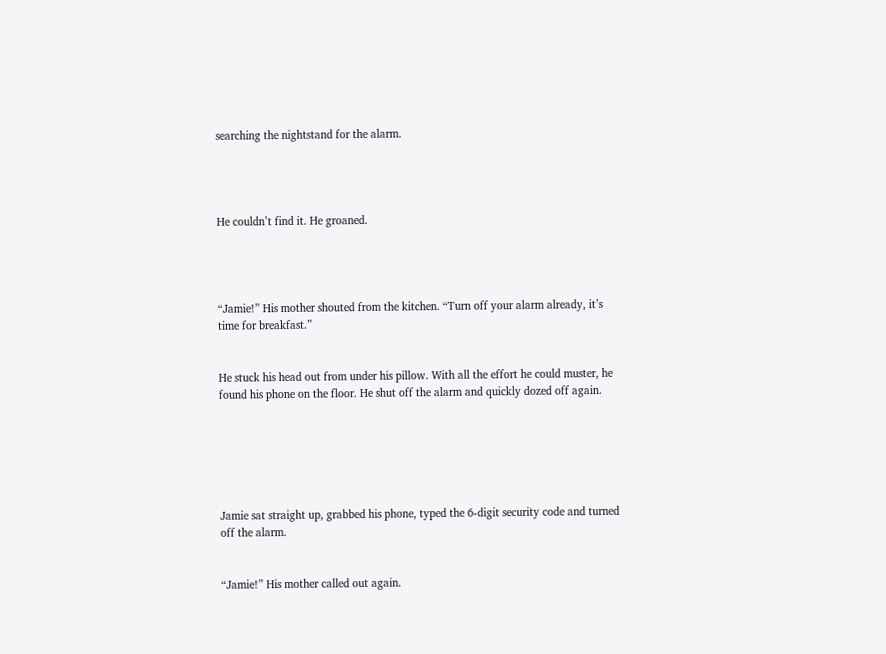searching the nightstand for the alarm.




He couldn’t find it. He groaned.




“Jamie!” His mother shouted from the kitchen. “Turn off your alarm already, it’s time for breakfast.”


He stuck his head out from under his pillow. With all the effort he could muster, he found his phone on the floor. He shut off the alarm and quickly dozed off again.






Jamie sat straight up, grabbed his phone, typed the 6-digit security code and turned off the alarm.


“Jamie!” His mother called out again.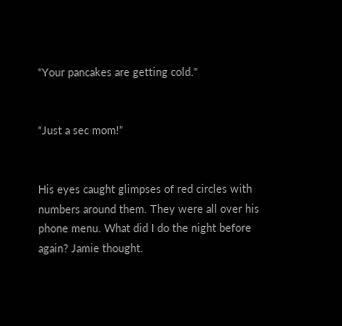“Your pancakes are getting cold."


“Just a sec mom!”


His eyes caught glimpses of red circles with numbers around them. They were all over his phone menu. What did I do the night before again? Jamie thought.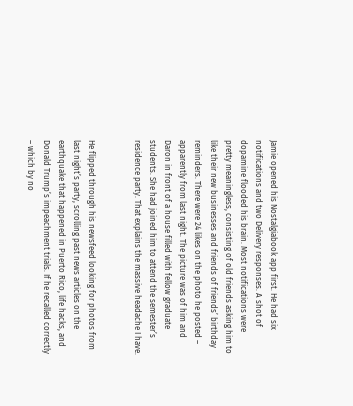Jamie opened his Nostalgiabook app first. He had six notifications and two Delivery responses. A shot of dopamine flooded his brain. Most notifications were pretty meaningless, consisting of old friends asking him to like their new businesses and friends of friends’ birthday reminders. There were 24 likes on the photo he posted – apparently from last night. The picture was of him and Daron in front of a house filled with fellow graduate students. She had joined him to attend the semester’s residence party. That explains the massive headache I have.


He flipped through his newsfeed looking for photos from last night’s party, scrolling past news articles on the earthquake that happened in Puerto Rico, life hacks, and Donald Trump’s impeachment trials. If he recalled correctly – which by no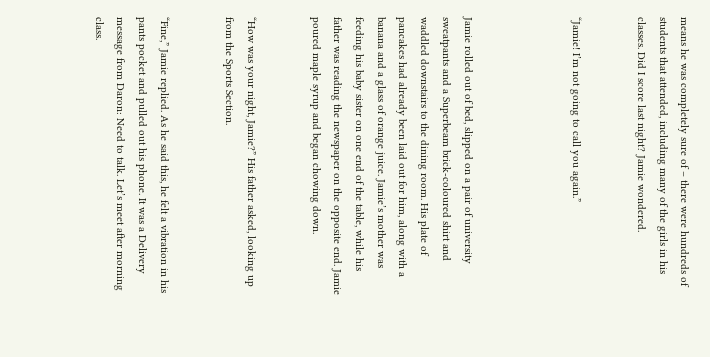means he was completely sure of – there were hundreds of students that attended, including many of the girls in his classes. Did I score last night? Jamie wondered.


“Jamie! I’m not going to call you again.”




Jamie rolled out of bed, slipped on a pair of university sweatpants and a Superbeam brick-coloured shirt and waddled downstairs to the dining room. His plate of pancakes had already been laid out for him, along with a banana and a glass of orange juice. Jamie’s mother was feeding his baby sister on one end of the table, while his father was reading the newspaper on the opposite end. Jamie poured maple syrup and began chowing down.


“How was your night, Jamie?” His father asked, looking up from the Sports Section.


“Fine,” Jamie replied. As he said this, he felt a vibration in his pants pocket and pulled out his phone. It was a Delivery message from Daron: Need to talk. Let’s meet after morning class.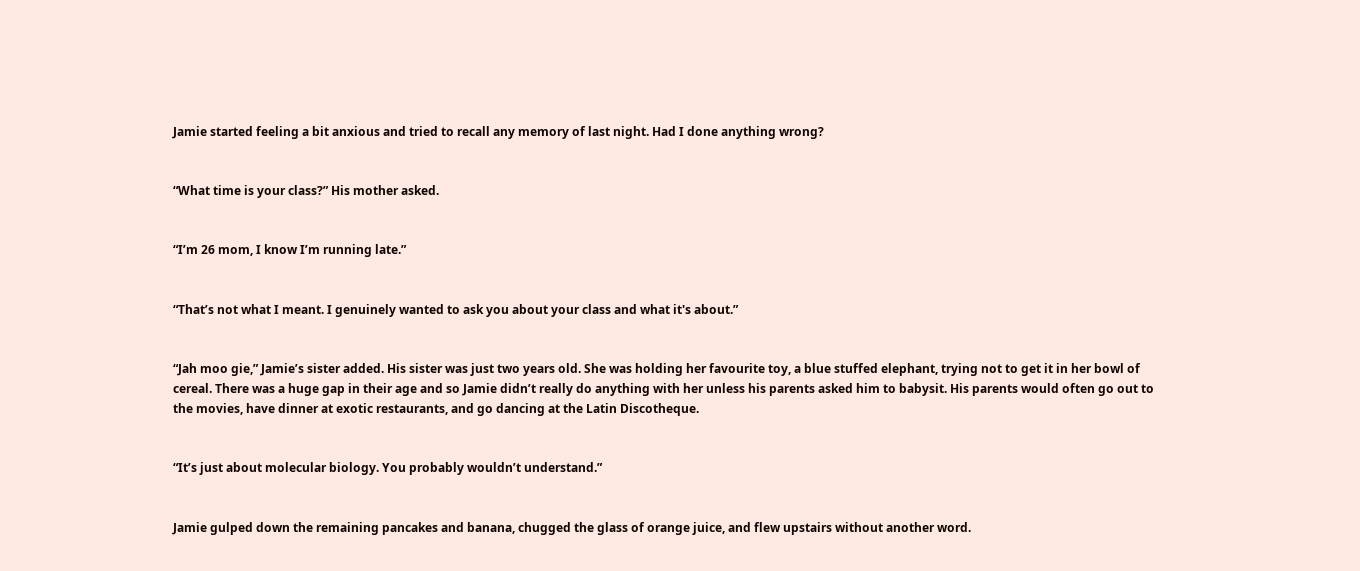Jamie started feeling a bit anxious and tried to recall any memory of last night. Had I done anything wrong?


“What time is your class?” His mother asked.


“I’m 26 mom, I know I’m running late.”


“That’s not what I meant. I genuinely wanted to ask you about your class and what it's about.”


“Jah moo gie,” Jamie’s sister added. His sister was just two years old. She was holding her favourite toy, a blue stuffed elephant, trying not to get it in her bowl of cereal. There was a huge gap in their age and so Jamie didn’t really do anything with her unless his parents asked him to babysit. His parents would often go out to the movies, have dinner at exotic restaurants, and go dancing at the Latin Discotheque.


“It’s just about molecular biology. You probably wouldn’t understand.”


Jamie gulped down the remaining pancakes and banana, chugged the glass of orange juice, and flew upstairs without another word.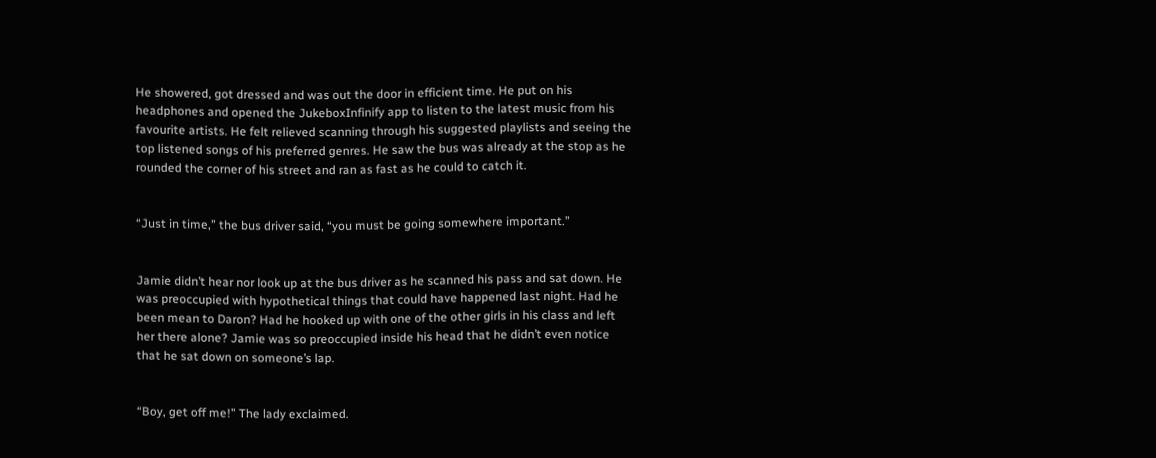He showered, got dressed and was out the door in efficient time. He put on his headphones and opened the JukeboxInfinify app to listen to the latest music from his favourite artists. He felt relieved scanning through his suggested playlists and seeing the top listened songs of his preferred genres. He saw the bus was already at the stop as he rounded the corner of his street and ran as fast as he could to catch it.


“Just in time,” the bus driver said, “you must be going somewhere important.”


Jamie didn’t hear nor look up at the bus driver as he scanned his pass and sat down. He was preoccupied with hypothetical things that could have happened last night. Had he been mean to Daron? Had he hooked up with one of the other girls in his class and left her there alone? Jamie was so preoccupied inside his head that he didn’t even notice that he sat down on someone’s lap.


“Boy, get off me!” The lady exclaimed.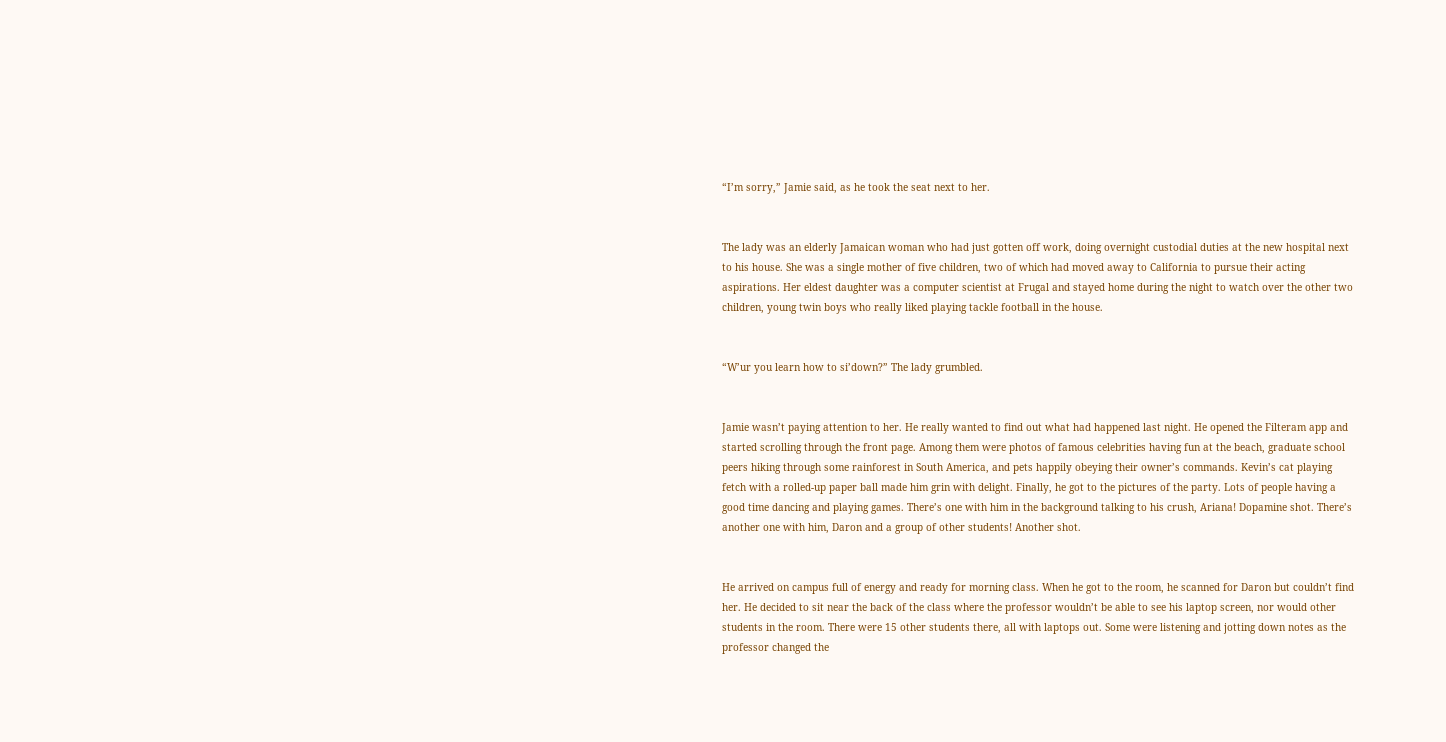“I’m sorry,” Jamie said, as he took the seat next to her.


The lady was an elderly Jamaican woman who had just gotten off work, doing overnight custodial duties at the new hospital next to his house. She was a single mother of five children, two of which had moved away to California to pursue their acting aspirations. Her eldest daughter was a computer scientist at Frugal and stayed home during the night to watch over the other two children, young twin boys who really liked playing tackle football in the house.


“W’ur you learn how to si’down?” The lady grumbled.


Jamie wasn’t paying attention to her. He really wanted to find out what had happened last night. He opened the Filteram app and started scrolling through the front page. Among them were photos of famous celebrities having fun at the beach, graduate school peers hiking through some rainforest in South America, and pets happily obeying their owner’s commands. Kevin’s cat playing fetch with a rolled-up paper ball made him grin with delight. Finally, he got to the pictures of the party. Lots of people having a good time dancing and playing games. There’s one with him in the background talking to his crush, Ariana! Dopamine shot. There’s another one with him, Daron and a group of other students! Another shot.


He arrived on campus full of energy and ready for morning class. When he got to the room, he scanned for Daron but couldn’t find her. He decided to sit near the back of the class where the professor wouldn’t be able to see his laptop screen, nor would other students in the room. There were 15 other students there, all with laptops out. Some were listening and jotting down notes as the professor changed the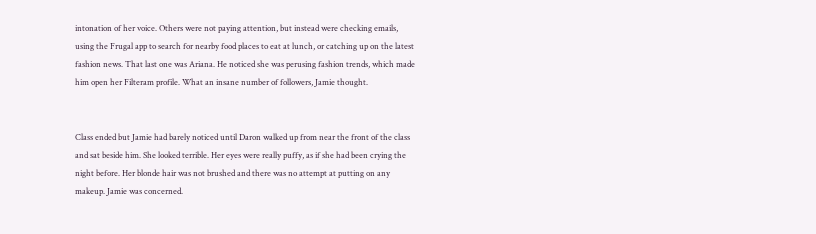intonation of her voice. Others were not paying attention, but instead were checking emails, using the Frugal app to search for nearby food places to eat at lunch, or catching up on the latest fashion news. That last one was Ariana. He noticed she was perusing fashion trends, which made him open her Filteram profile. What an insane number of followers, Jamie thought.


Class ended but Jamie had barely noticed until Daron walked up from near the front of the class and sat beside him. She looked terrible. Her eyes were really puffy, as if she had been crying the night before. Her blonde hair was not brushed and there was no attempt at putting on any makeup. Jamie was concerned.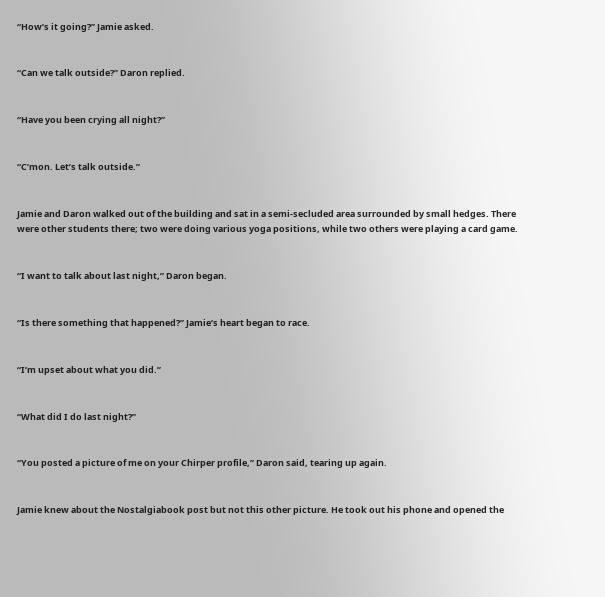“How’s it going?” Jamie asked.


“Can we talk outside?” Daron replied.


“Have you been crying all night?”


“C’mon. Let’s talk outside.”


Jamie and Daron walked out of the building and sat in a semi-secluded area surrounded by small hedges. There were other students there; two were doing various yoga positions, while two others were playing a card game.


“I want to talk about last night,” Daron began.


“Is there something that happened?” Jamie’s heart began to race.


“I’m upset about what you did.”


“What did I do last night?”


“You posted a picture of me on your Chirper profile,” Daron said, tearing up again.


Jamie knew about the Nostalgiabook post but not this other picture. He took out his phone and opened the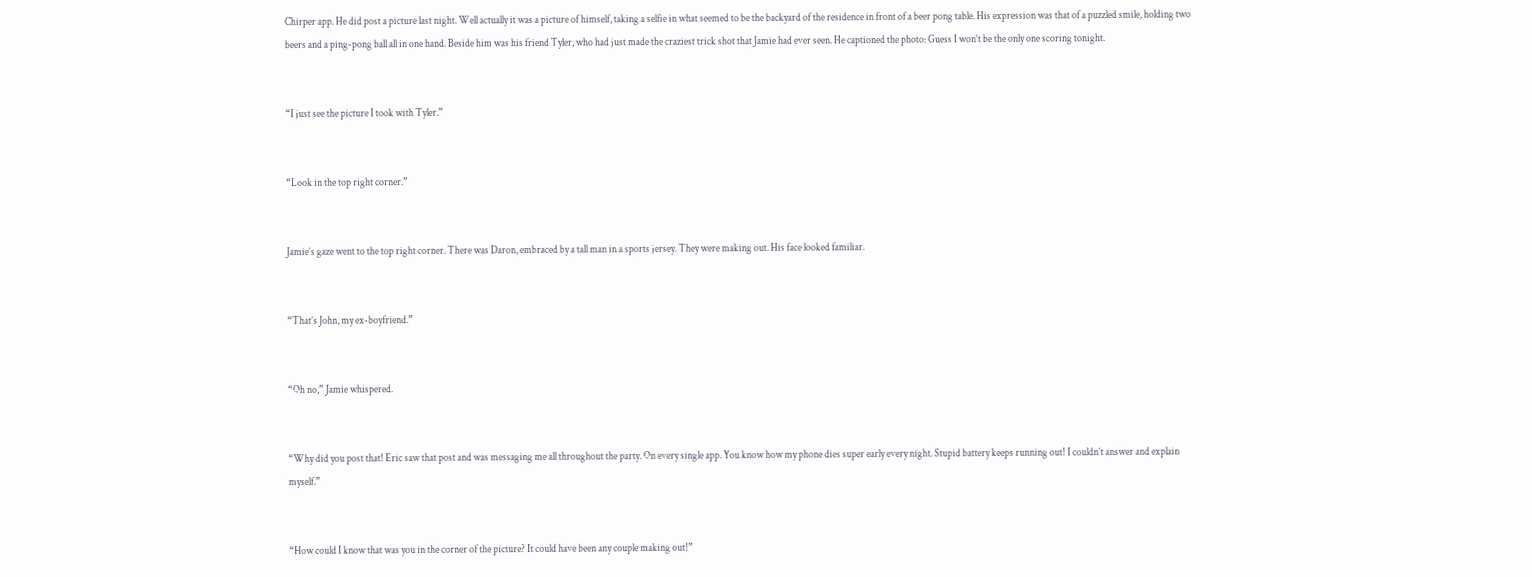Chirper app. He did post a picture last night. Well actually it was a picture of himself, taking a selfie in what seemed to be the backyard of the residence in front of a beer pong table. His expression was that of a puzzled smile, holding two beers and a ping-pong ball all in one hand. Beside him was his friend Tyler, who had just made the craziest trick shot that Jamie had ever seen. He captioned the photo: Guess I won’t be the only one scoring tonight.


“I just see the picture I took with Tyler.”


“Look in the top right corner.”


Jamie’s gaze went to the top right corner. There was Daron, embraced by a tall man in a sports jersey. They were making out. His face looked familiar.


“That’s John, my ex-boyfriend.”


“Oh no,” Jamie whispered.


“Why did you post that! Eric saw that post and was messaging me all throughout the party. On every single app. You know how my phone dies super early every night. Stupid battery keeps running out! I couldn’t answer and explain myself.”


“How could I know that was you in the corner of the picture? It could have been any couple making out!”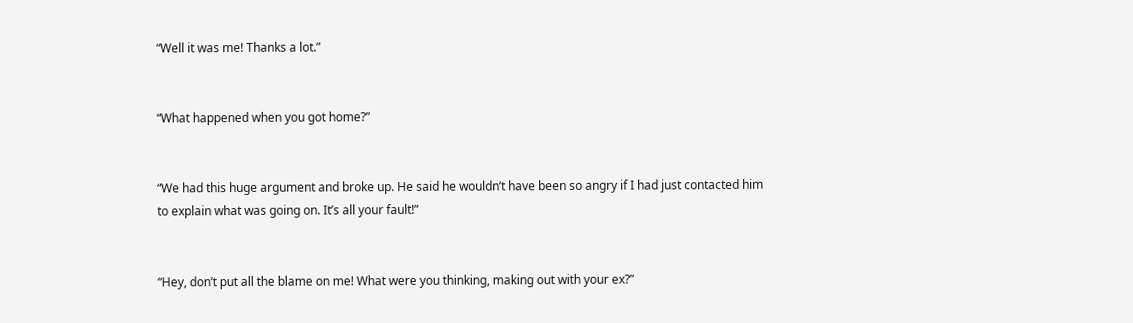“Well it was me! Thanks a lot.”


“What happened when you got home?”


“We had this huge argument and broke up. He said he wouldn’t have been so angry if I had just contacted him to explain what was going on. It’s all your fault!”


“Hey, don’t put all the blame on me! What were you thinking, making out with your ex?”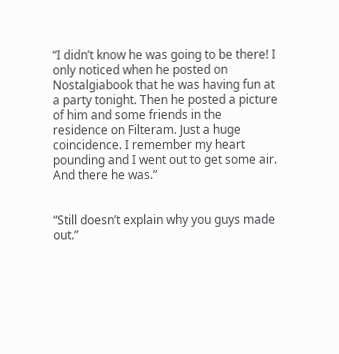“I didn’t know he was going to be there! I only noticed when he posted on Nostalgiabook that he was having fun at a party tonight. Then he posted a picture of him and some friends in the residence on Filteram. Just a huge coincidence. I remember my heart pounding and I went out to get some air. And there he was.”


“Still doesn’t explain why you guys made out.”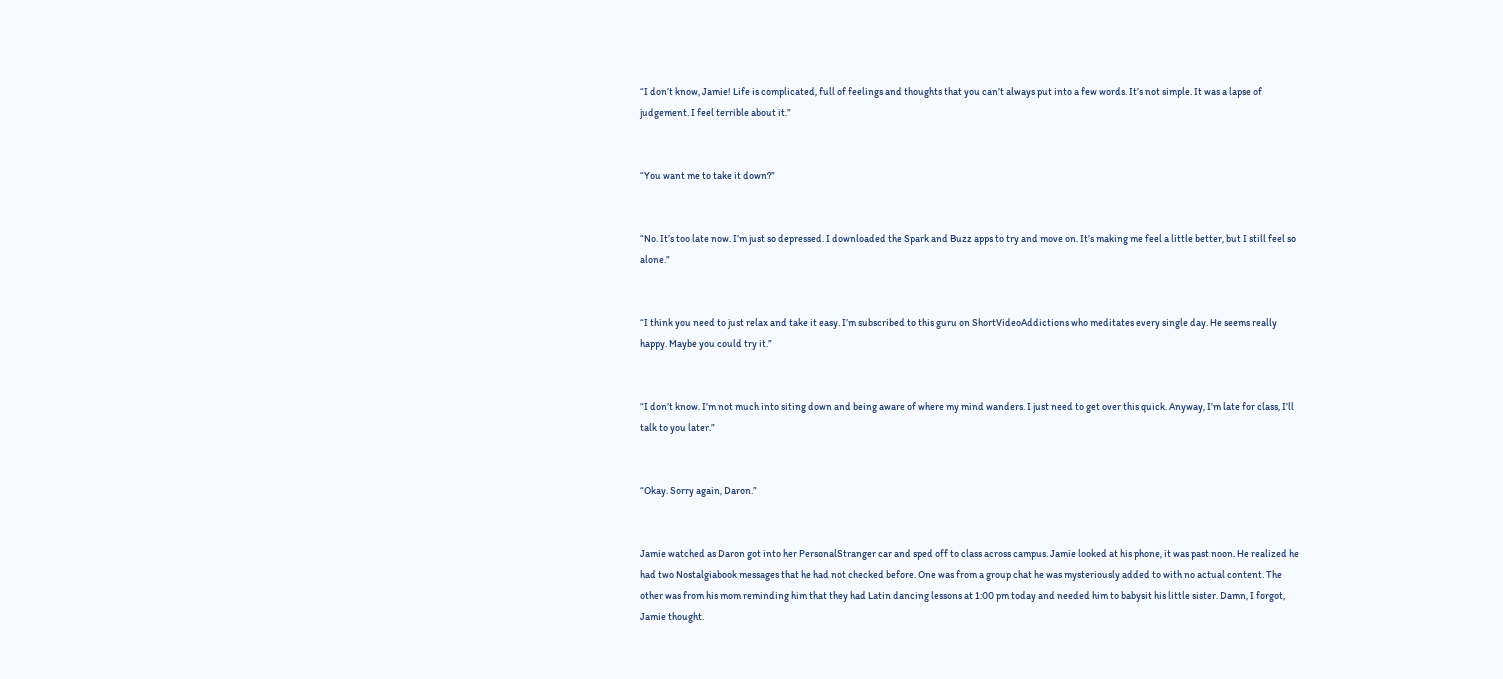“I don’t know, Jamie! Life is complicated, full of feelings and thoughts that you can’t always put into a few words. It’s not simple. It was a lapse of judgement. I feel terrible about it.”


“You want me to take it down?”


“No. It’s too late now. I’m just so depressed. I downloaded the Spark and Buzz apps to try and move on. It’s making me feel a little better, but I still feel so alone.”


“I think you need to just relax and take it easy. I’m subscribed to this guru on ShortVideoAddictions who meditates every single day. He seems really happy. Maybe you could try it.”


“I don’t know. I’m not much into siting down and being aware of where my mind wanders. I just need to get over this quick. Anyway, I’m late for class, I’ll talk to you later.”


“Okay. Sorry again, Daron.”


Jamie watched as Daron got into her PersonalStranger car and sped off to class across campus. Jamie looked at his phone, it was past noon. He realized he had two Nostalgiabook messages that he had not checked before. One was from a group chat he was mysteriously added to with no actual content. The other was from his mom reminding him that they had Latin dancing lessons at 1:00 pm today and needed him to babysit his little sister. Damn, I forgot, Jamie thought.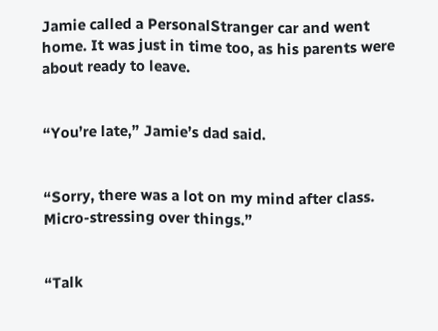Jamie called a PersonalStranger car and went home. It was just in time too, as his parents were about ready to leave.


“You’re late,” Jamie’s dad said.


“Sorry, there was a lot on my mind after class. Micro-stressing over things.”


“Talk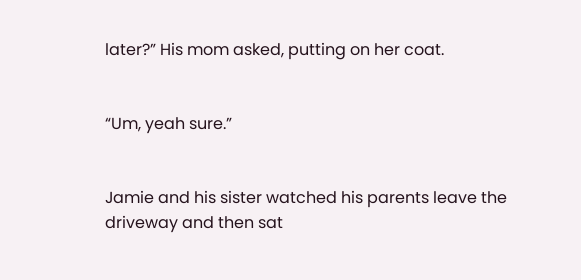later?” His mom asked, putting on her coat.


“Um, yeah sure.”


Jamie and his sister watched his parents leave the driveway and then sat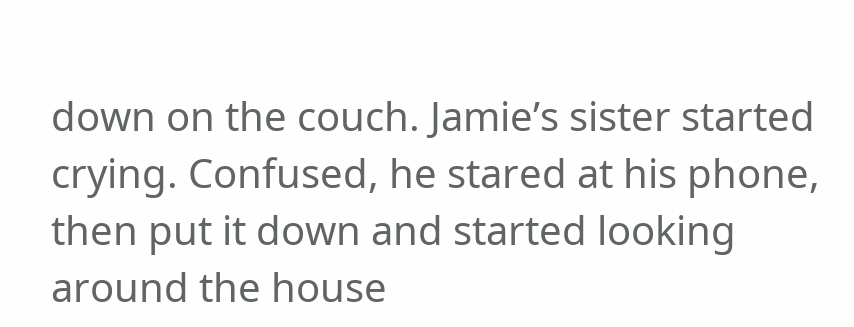down on the couch. Jamie’s sister started crying. Confused, he stared at his phone, then put it down and started looking around the house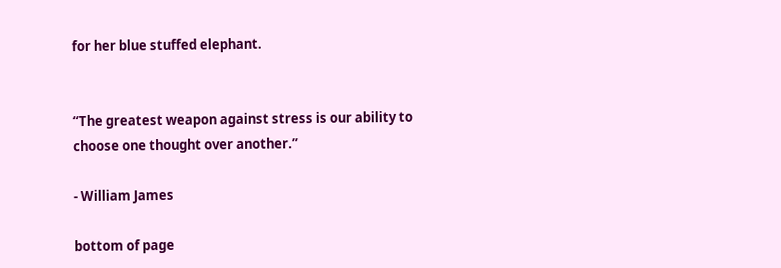for her blue stuffed elephant.


“The greatest weapon against stress is our ability to choose one thought over another.”

- William James

bottom of page